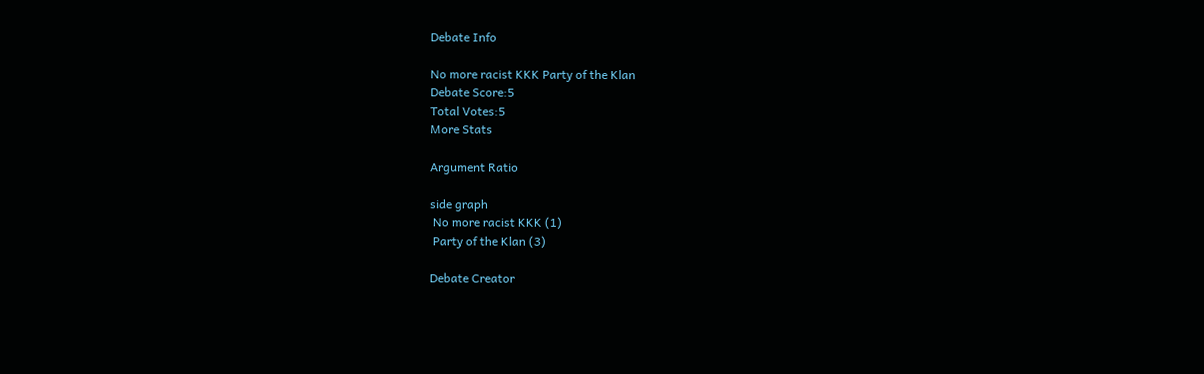Debate Info

No more racist KKK Party of the Klan
Debate Score:5
Total Votes:5
More Stats

Argument Ratio

side graph
 No more racist KKK (1)
 Party of the Klan (3)

Debate Creator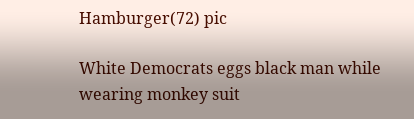Hamburger(72) pic

White Democrats eggs black man while wearing monkey suit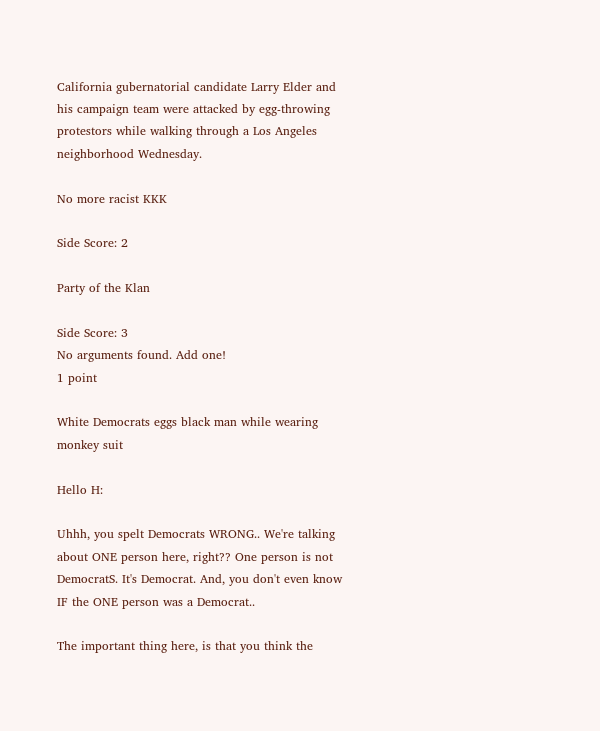California gubernatorial candidate Larry Elder and his campaign team were attacked by egg-throwing protestors while walking through a Los Angeles neighborhood Wednesday.

No more racist KKK

Side Score: 2

Party of the Klan

Side Score: 3
No arguments found. Add one!
1 point

White Democrats eggs black man while wearing monkey suit

Hello H:

Uhhh, you spelt Democrats WRONG.. We're talking about ONE person here, right?? One person is not DemocratS. It's Democrat. And, you don't even know IF the ONE person was a Democrat..

The important thing here, is that you think the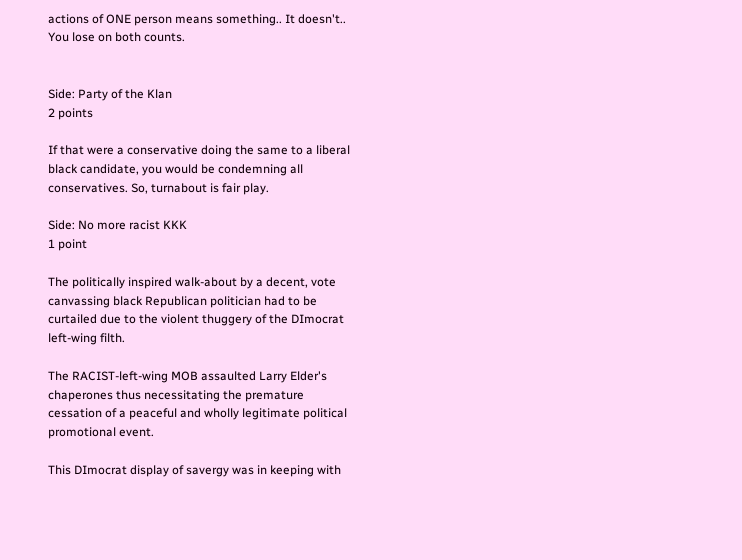actions of ONE person means something.. It doesn't.. You lose on both counts.


Side: Party of the Klan
2 points

If that were a conservative doing the same to a liberal black candidate, you would be condemning all conservatives. So, turnabout is fair play.

Side: No more racist KKK
1 point

The politically inspired walk-about by a decent, vote canvassing black Republican politician had to be curtailed due to the violent thuggery of the DImocrat left-wing filth.

The RACIST-left-wing MOB assaulted Larry Elder's chaperones thus necessitating the premature cessation of a peaceful and wholly legitimate political promotional event.

This DImocrat display of savergy was in keeping with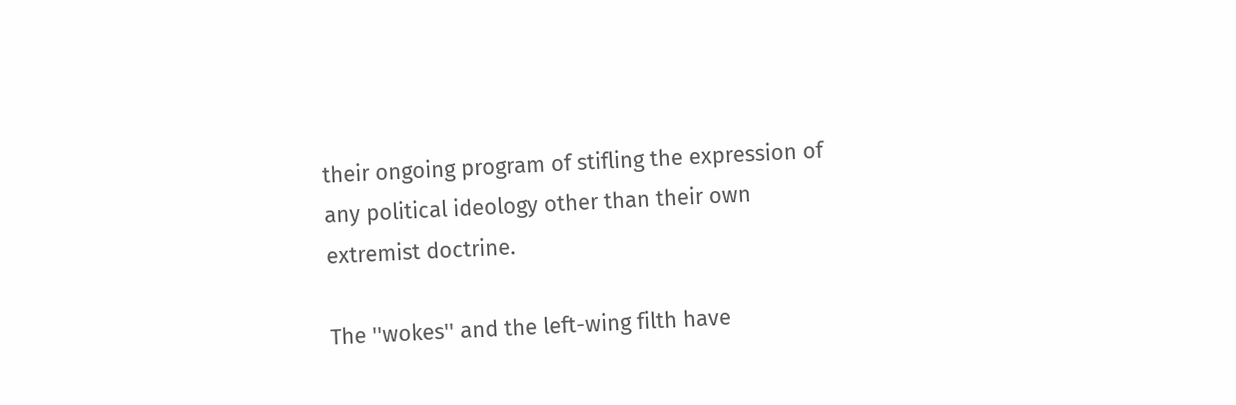their ongoing program of stifling the expression of any political ideology other than their own extremist doctrine.

The ''wokes'' and the left-wing filth have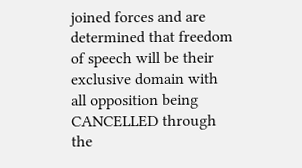joined forces and are determined that freedom of speech will be their exclusive domain with all opposition being CANCELLED through the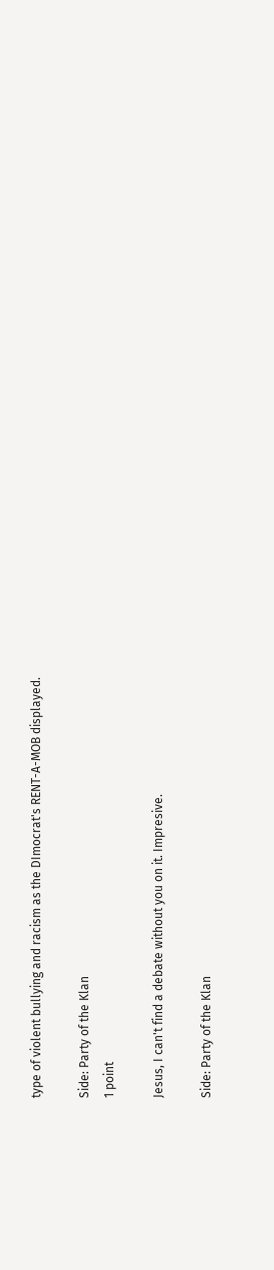type of violent bullying and racism as the DImocrat's RENT-A-MOB displayed.

Side: Party of the Klan
1 point

Jesus, I can't find a debate without you on it. Impresive.

Side: Party of the Klan